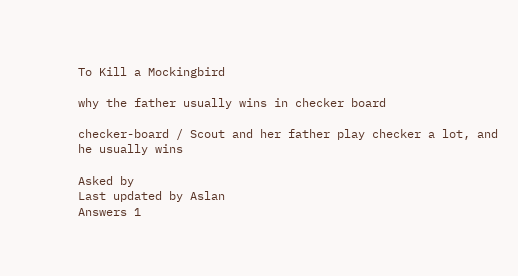To Kill a Mockingbird

why the father usually wins in checker board

checker-board / Scout and her father play checker a lot, and he usually wins

Asked by
Last updated by Aslan
Answers 1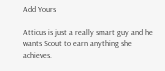Add Yours

Atticus is just a really smart guy and he wants Scout to earn anything she achieves.